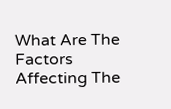What Are The Factors Affecting The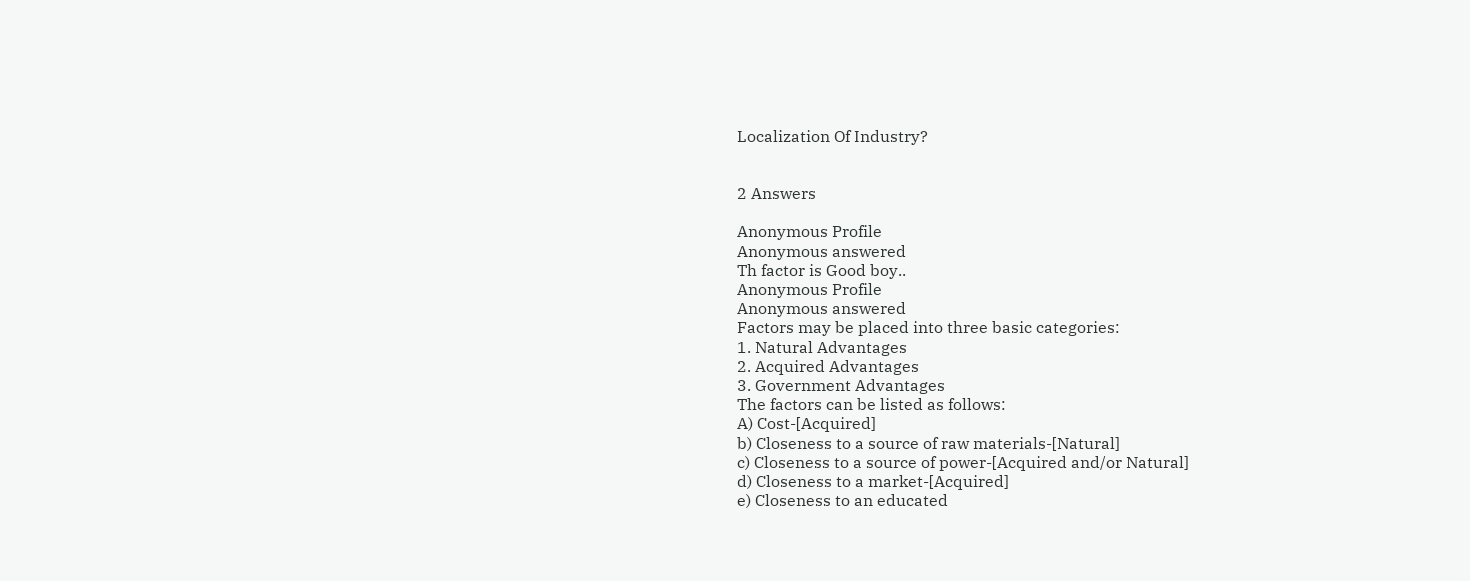Localization Of Industry?


2 Answers

Anonymous Profile
Anonymous answered
Th factor is Good boy..
Anonymous Profile
Anonymous answered
Factors may be placed into three basic categories:
1. Natural Advantages
2. Acquired Advantages
3. Government Advantages
The factors can be listed as follows:
A) Cost-[Acquired]
b) Closeness to a source of raw materials-[Natural]
c) Closeness to a source of power-[Acquired and/or Natural]
d) Closeness to a market-[Acquired]
e) Closeness to an educated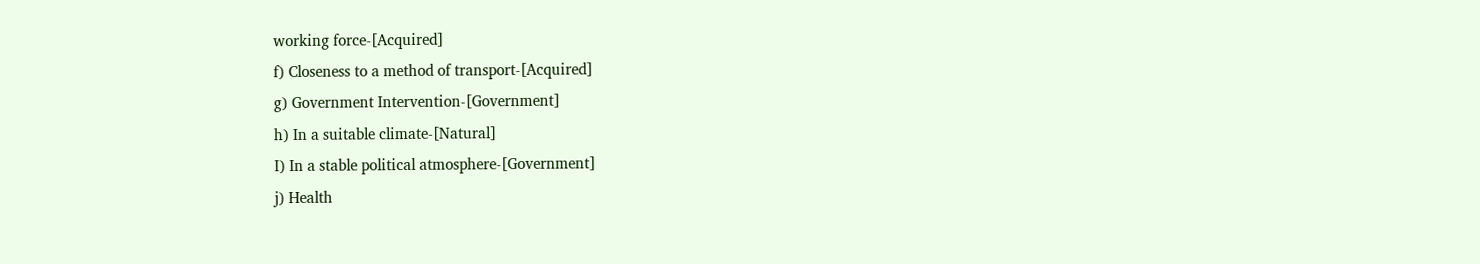working force-[Acquired]
f) Closeness to a method of transport-[Acquired]
g) Government Intervention-[Government]
h) In a suitable climate-[Natural]
I) In a stable political atmosphere-[Government]
j) Health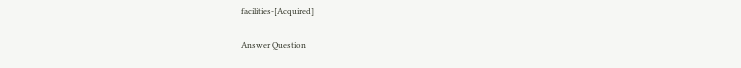facilities-[Acquired]

Answer Question